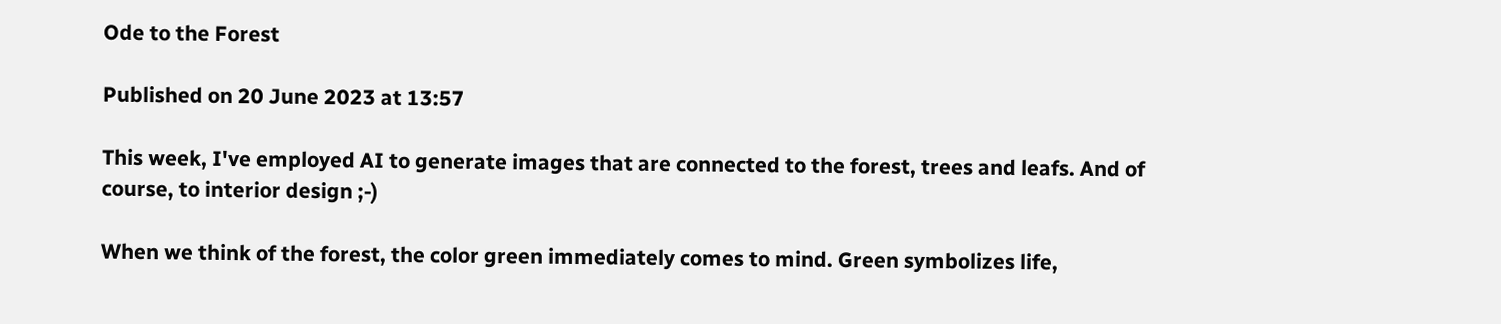Ode to the Forest

Published on 20 June 2023 at 13:57

This week, I've employed AI to generate images that are connected to the forest, trees and leafs. And of course, to interior design ;-)

When we think of the forest, the color green immediately comes to mind. Green symbolizes life,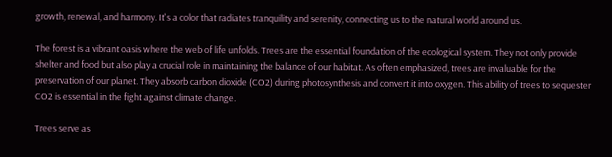growth, renewal, and harmony. It's a color that radiates tranquility and serenity, connecting us to the natural world around us.

The forest is a vibrant oasis where the web of life unfolds. Trees are the essential foundation of the ecological system. They not only provide shelter and food but also play a crucial role in maintaining the balance of our habitat. As often emphasized, trees are invaluable for the preservation of our planet. They absorb carbon dioxide (CO2) during photosynthesis and convert it into oxygen. This ability of trees to sequester CO2 is essential in the fight against climate change.

Trees serve as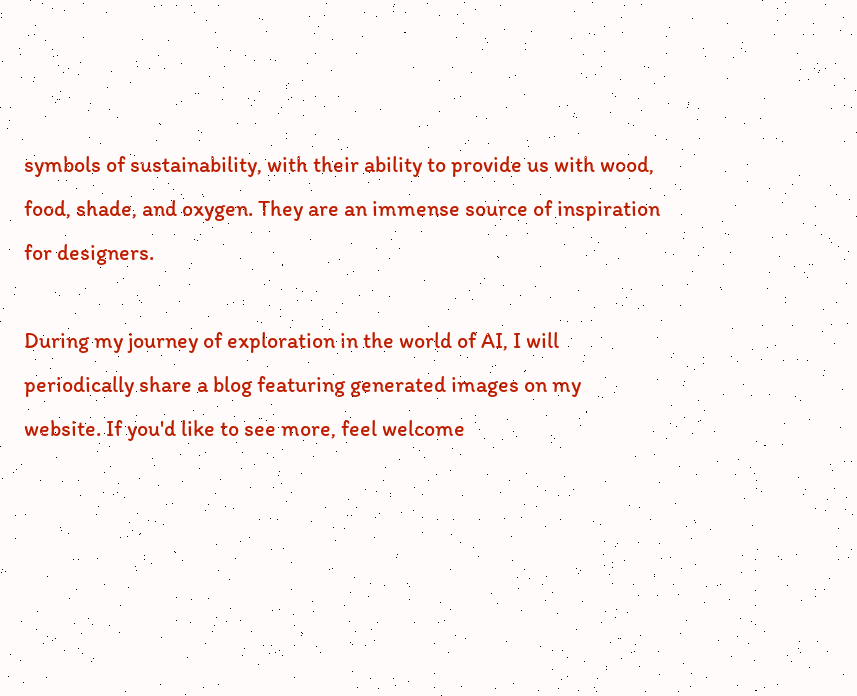symbols of sustainability, with their ability to provide us with wood, food, shade, and oxygen. They are an immense source of inspiration for designers.

During my journey of exploration in the world of AI, I will periodically share a blog featuring generated images on my website. If you'd like to see more, feel welcome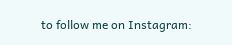to follow me on Instagram: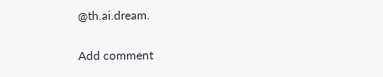@th.ai.dream.

Add comment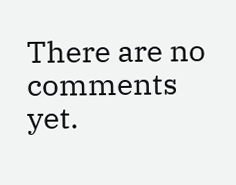There are no comments yet.